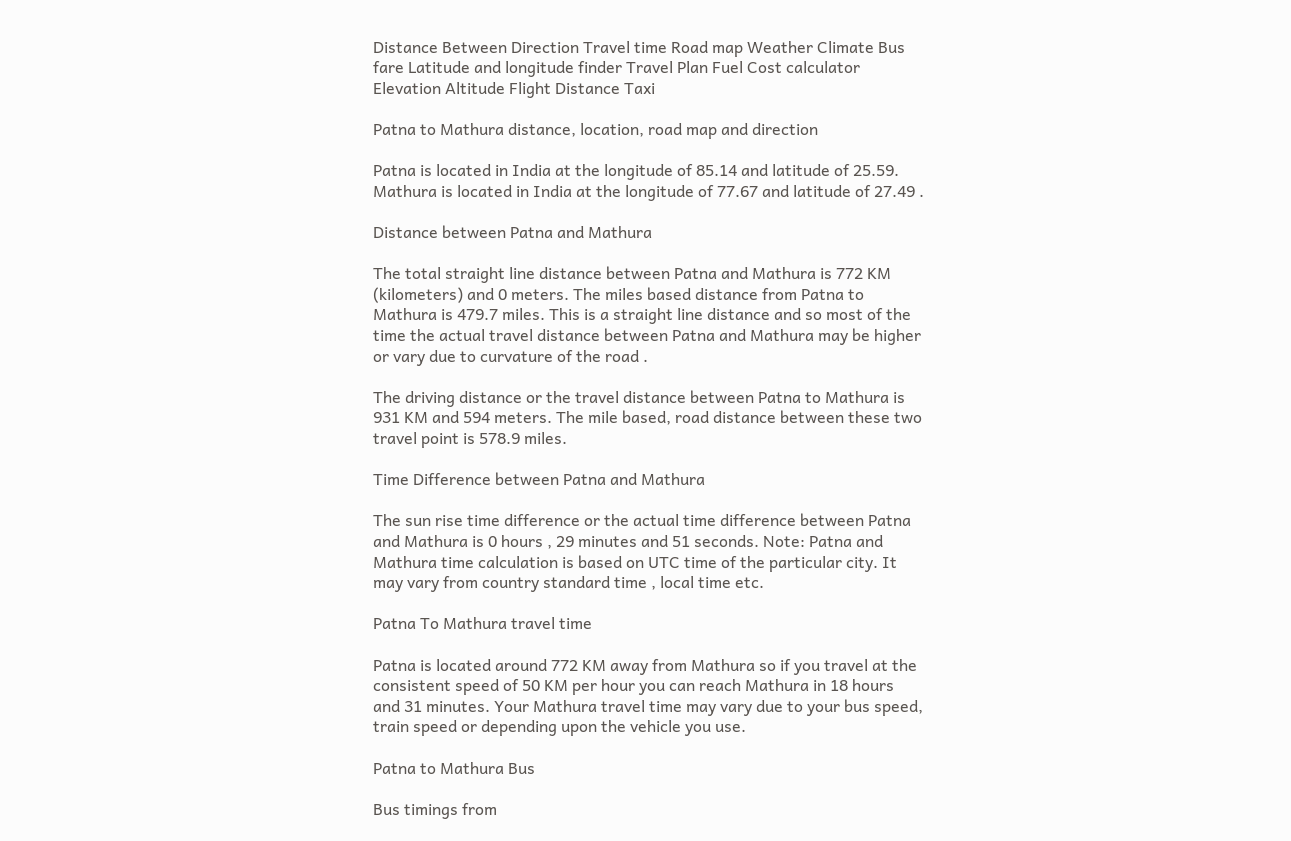Distance Between Direction Travel time Road map Weather Climate Bus fare Latitude and longitude finder Travel Plan Fuel Cost calculator Elevation Altitude Flight Distance Taxi

Patna to Mathura distance, location, road map and direction

Patna is located in India at the longitude of 85.14 and latitude of 25.59. Mathura is located in India at the longitude of 77.67 and latitude of 27.49 .

Distance between Patna and Mathura

The total straight line distance between Patna and Mathura is 772 KM (kilometers) and 0 meters. The miles based distance from Patna to Mathura is 479.7 miles. This is a straight line distance and so most of the time the actual travel distance between Patna and Mathura may be higher or vary due to curvature of the road .

The driving distance or the travel distance between Patna to Mathura is 931 KM and 594 meters. The mile based, road distance between these two travel point is 578.9 miles.

Time Difference between Patna and Mathura

The sun rise time difference or the actual time difference between Patna and Mathura is 0 hours , 29 minutes and 51 seconds. Note: Patna and Mathura time calculation is based on UTC time of the particular city. It may vary from country standard time , local time etc.

Patna To Mathura travel time

Patna is located around 772 KM away from Mathura so if you travel at the consistent speed of 50 KM per hour you can reach Mathura in 18 hours and 31 minutes. Your Mathura travel time may vary due to your bus speed, train speed or depending upon the vehicle you use.

Patna to Mathura Bus

Bus timings from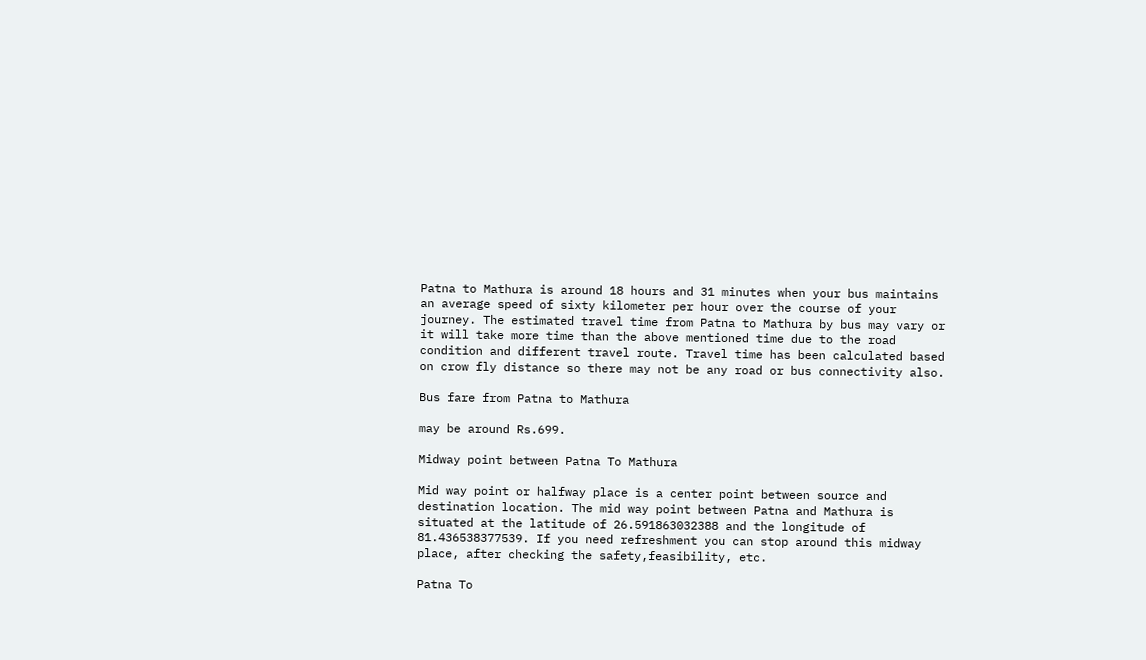Patna to Mathura is around 18 hours and 31 minutes when your bus maintains an average speed of sixty kilometer per hour over the course of your journey. The estimated travel time from Patna to Mathura by bus may vary or it will take more time than the above mentioned time due to the road condition and different travel route. Travel time has been calculated based on crow fly distance so there may not be any road or bus connectivity also.

Bus fare from Patna to Mathura

may be around Rs.699.

Midway point between Patna To Mathura

Mid way point or halfway place is a center point between source and destination location. The mid way point between Patna and Mathura is situated at the latitude of 26.591863032388 and the longitude of 81.436538377539. If you need refreshment you can stop around this midway place, after checking the safety,feasibility, etc.

Patna To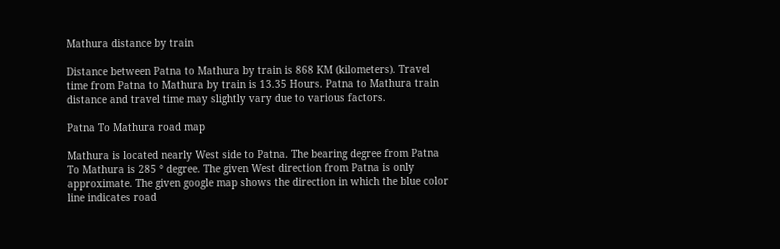Mathura distance by train

Distance between Patna to Mathura by train is 868 KM (kilometers). Travel time from Patna to Mathura by train is 13.35 Hours. Patna to Mathura train distance and travel time may slightly vary due to various factors.

Patna To Mathura road map

Mathura is located nearly West side to Patna. The bearing degree from Patna To Mathura is 285 ° degree. The given West direction from Patna is only approximate. The given google map shows the direction in which the blue color line indicates road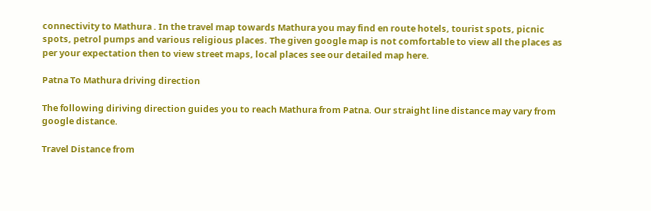connectivity to Mathura . In the travel map towards Mathura you may find en route hotels, tourist spots, picnic spots, petrol pumps and various religious places. The given google map is not comfortable to view all the places as per your expectation then to view street maps, local places see our detailed map here.

Patna To Mathura driving direction

The following diriving direction guides you to reach Mathura from Patna. Our straight line distance may vary from google distance.

Travel Distance from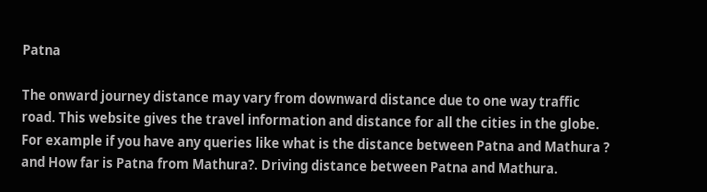Patna

The onward journey distance may vary from downward distance due to one way traffic road. This website gives the travel information and distance for all the cities in the globe. For example if you have any queries like what is the distance between Patna and Mathura ? and How far is Patna from Mathura?. Driving distance between Patna and Mathura.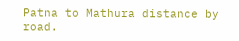Patna to Mathura distance by road.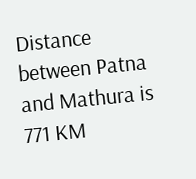Distance between Patna and Mathura is 771 KM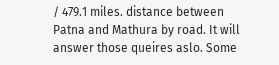/ 479.1 miles. distance between Patna and Mathura by road. It will answer those queires aslo. Some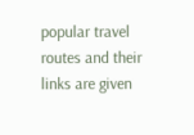popular travel routes and their links are given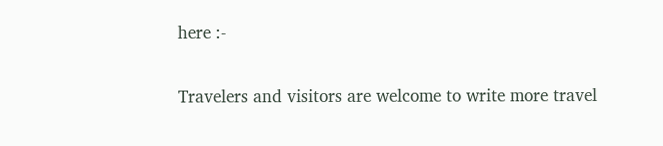here :-

Travelers and visitors are welcome to write more travel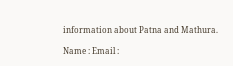information about Patna and Mathura.

Name : Email :